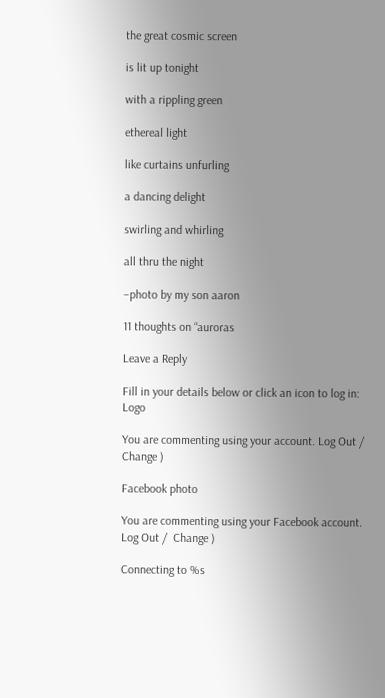the great cosmic screen

is lit up tonight

with a rippling green

ethereal light

like curtains unfurling

a dancing delight

swirling and whirling

all thru the night

–photo by my son aaron

11 thoughts on “auroras

Leave a Reply

Fill in your details below or click an icon to log in: Logo

You are commenting using your account. Log Out /  Change )

Facebook photo

You are commenting using your Facebook account. Log Out /  Change )

Connecting to %s